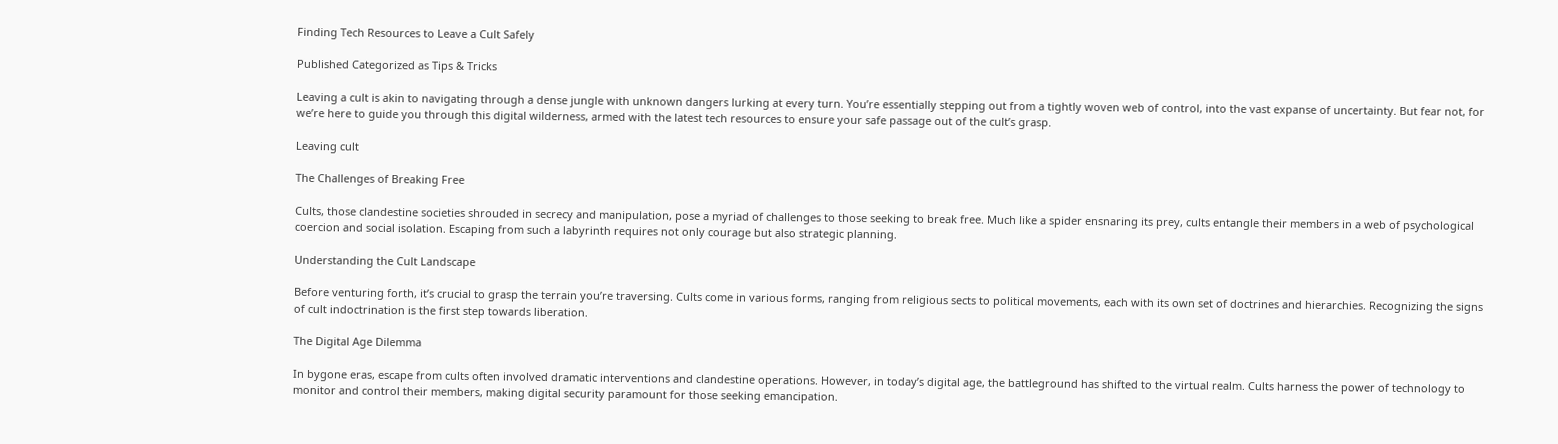Finding Tech Resources to Leave a Cult Safely

Published Categorized as Tips & Tricks

Leaving a cult is akin to navigating through a dense jungle with unknown dangers lurking at every turn. You’re essentially stepping out from a tightly woven web of control, into the vast expanse of uncertainty. But fear not, for we’re here to guide you through this digital wilderness, armed with the latest tech resources to ensure your safe passage out of the cult’s grasp.

Leaving cult

The Challenges of Breaking Free

Cults, those clandestine societies shrouded in secrecy and manipulation, pose a myriad of challenges to those seeking to break free. Much like a spider ensnaring its prey, cults entangle their members in a web of psychological coercion and social isolation. Escaping from such a labyrinth requires not only courage but also strategic planning.

Understanding the Cult Landscape

Before venturing forth, it’s crucial to grasp the terrain you’re traversing. Cults come in various forms, ranging from religious sects to political movements, each with its own set of doctrines and hierarchies. Recognizing the signs of cult indoctrination is the first step towards liberation.

The Digital Age Dilemma

In bygone eras, escape from cults often involved dramatic interventions and clandestine operations. However, in today’s digital age, the battleground has shifted to the virtual realm. Cults harness the power of technology to monitor and control their members, making digital security paramount for those seeking emancipation.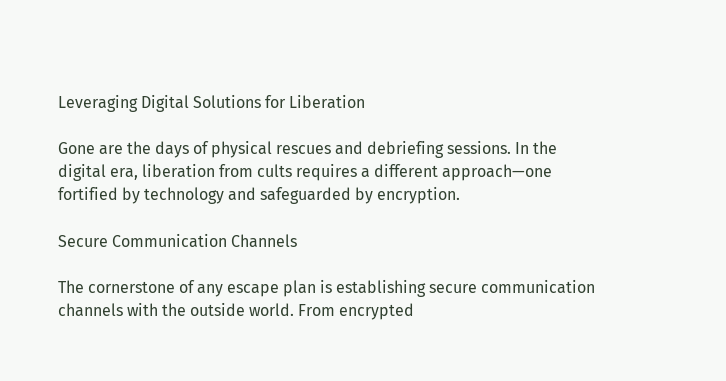Leveraging Digital Solutions for Liberation

Gone are the days of physical rescues and debriefing sessions. In the digital era, liberation from cults requires a different approach—one fortified by technology and safeguarded by encryption.

Secure Communication Channels

The cornerstone of any escape plan is establishing secure communication channels with the outside world. From encrypted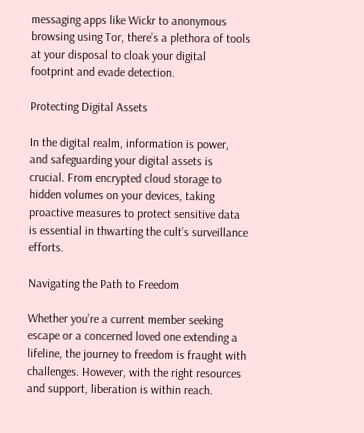messaging apps like Wickr to anonymous browsing using Tor, there’s a plethora of tools at your disposal to cloak your digital footprint and evade detection.

Protecting Digital Assets

In the digital realm, information is power, and safeguarding your digital assets is crucial. From encrypted cloud storage to hidden volumes on your devices, taking proactive measures to protect sensitive data is essential in thwarting the cult’s surveillance efforts.

Navigating the Path to Freedom

Whether you’re a current member seeking escape or a concerned loved one extending a lifeline, the journey to freedom is fraught with challenges. However, with the right resources and support, liberation is within reach.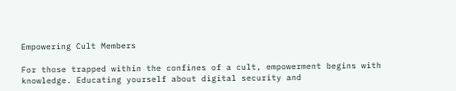Empowering Cult Members

For those trapped within the confines of a cult, empowerment begins with knowledge. Educating yourself about digital security and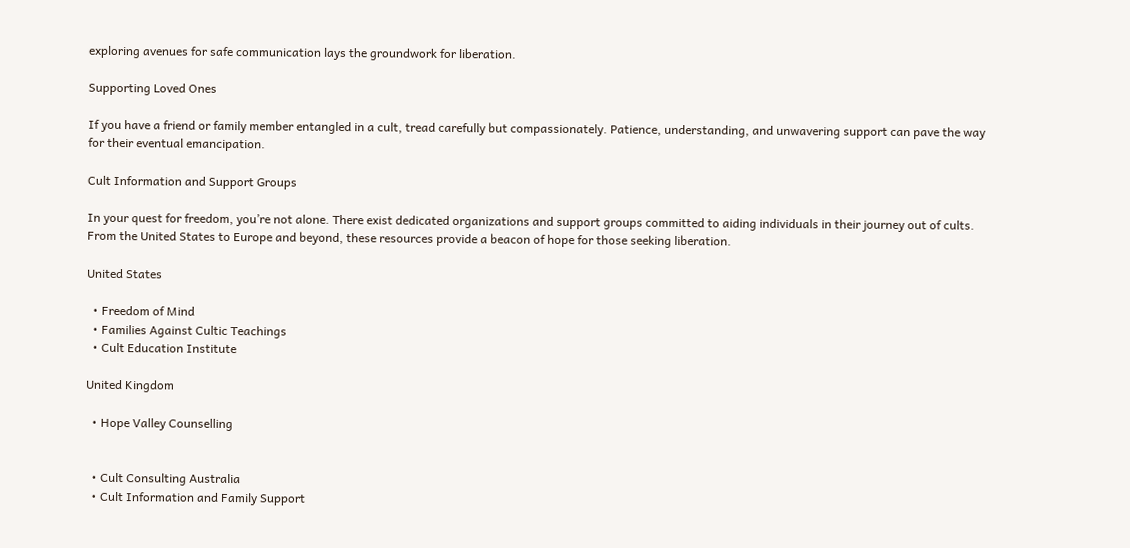exploring avenues for safe communication lays the groundwork for liberation.

Supporting Loved Ones

If you have a friend or family member entangled in a cult, tread carefully but compassionately. Patience, understanding, and unwavering support can pave the way for their eventual emancipation.

Cult Information and Support Groups

In your quest for freedom, you’re not alone. There exist dedicated organizations and support groups committed to aiding individuals in their journey out of cults. From the United States to Europe and beyond, these resources provide a beacon of hope for those seeking liberation.

United States

  • Freedom of Mind
  • Families Against Cultic Teachings
  • Cult Education Institute

United Kingdom

  • Hope Valley Counselling


  • Cult Consulting Australia
  • Cult Information and Family Support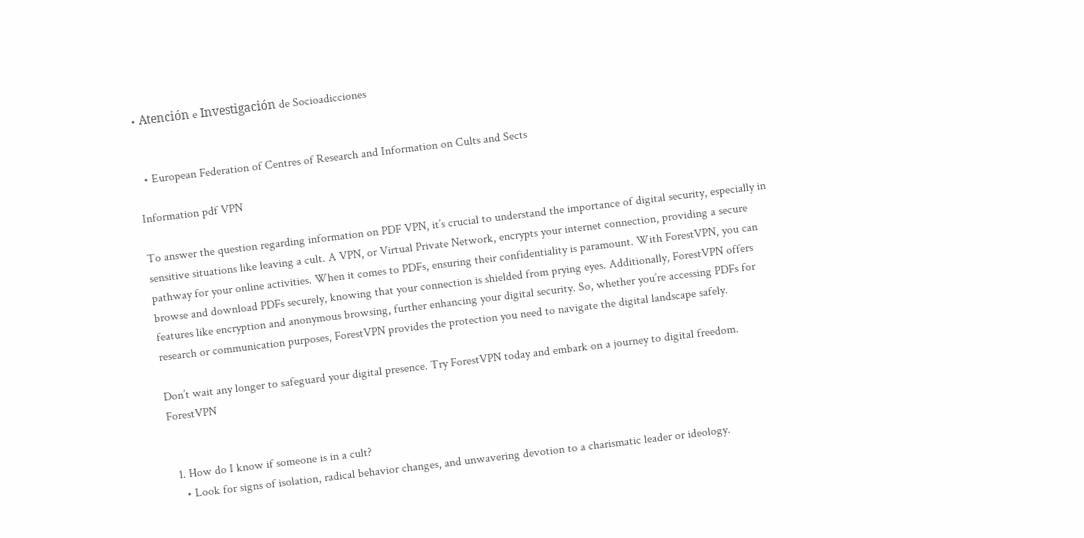• Atención e Investigación de Socioadicciones


  • European Federation of Centres of Research and Information on Cults and Sects

Information pdf VPN

To answer the question regarding information on PDF VPN, it’s crucial to understand the importance of digital security, especially in sensitive situations like leaving a cult. A VPN, or Virtual Private Network, encrypts your internet connection, providing a secure pathway for your online activities. When it comes to PDFs, ensuring their confidentiality is paramount. With ForestVPN, you can browse and download PDFs securely, knowing that your connection is shielded from prying eyes. Additionally, ForestVPN offers features like encryption and anonymous browsing, further enhancing your digital security. So, whether you’re accessing PDFs for research or communication purposes, ForestVPN provides the protection you need to navigate the digital landscape safely.

Don’t wait any longer to safeguard your digital presence. Try ForestVPN today and embark on a journey to digital freedom. ForestVPN


  1. How do I know if someone is in a cult?
    • Look for signs of isolation, radical behavior changes, and unwavering devotion to a charismatic leader or ideology.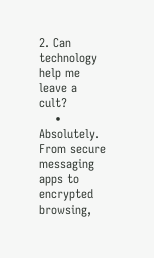2. Can technology help me leave a cult?
    • Absolutely. From secure messaging apps to encrypted browsing,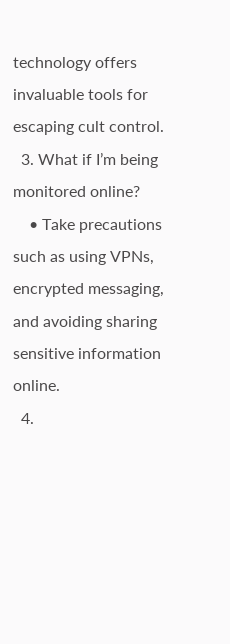technology offers invaluable tools for escaping cult control.
  3. What if I’m being monitored online?
    • Take precautions such as using VPNs, encrypted messaging, and avoiding sharing sensitive information online.
  4.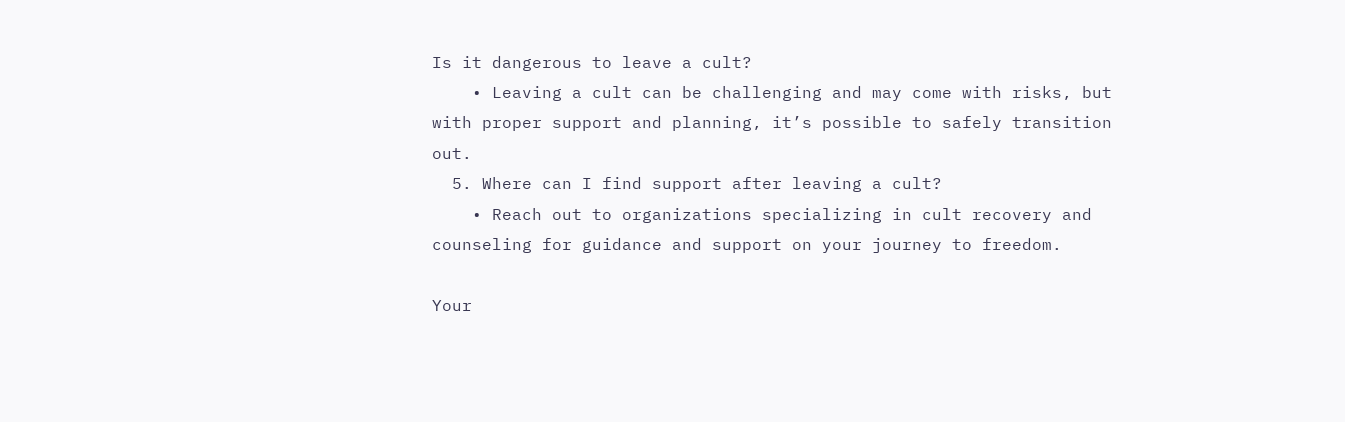Is it dangerous to leave a cult?
    • Leaving a cult can be challenging and may come with risks, but with proper support and planning, it’s possible to safely transition out.
  5. Where can I find support after leaving a cult?
    • Reach out to organizations specializing in cult recovery and counseling for guidance and support on your journey to freedom.

Your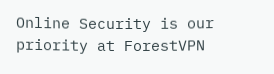Online Security is our priority at ForestVPN